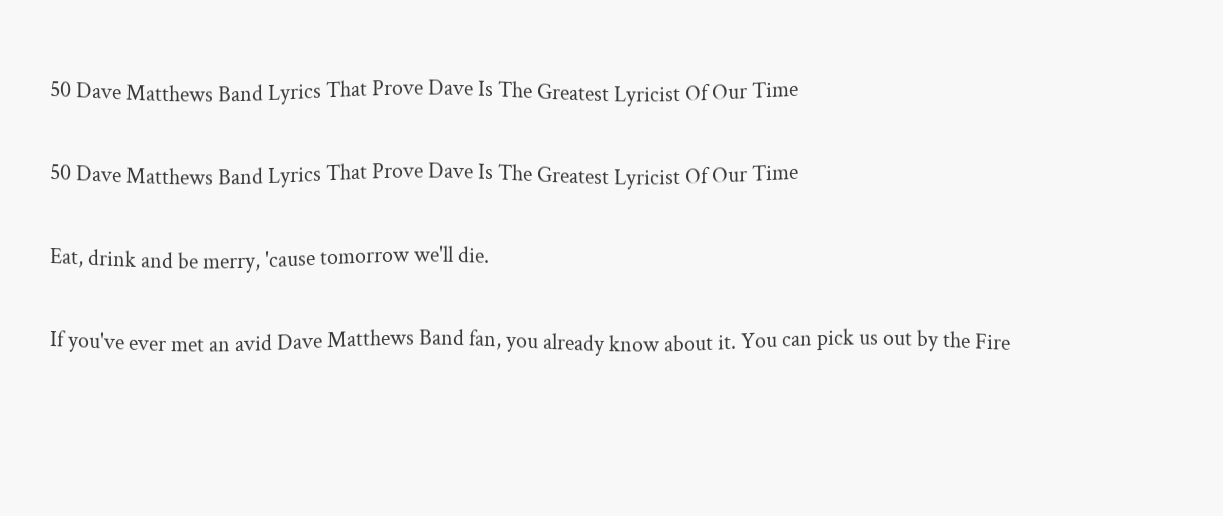50 Dave Matthews Band Lyrics That Prove Dave Is The Greatest Lyricist Of Our Time

50 Dave Matthews Band Lyrics That Prove Dave Is The Greatest Lyricist Of Our Time

Eat, drink and be merry, 'cause tomorrow we'll die.

If you've ever met an avid Dave Matthews Band fan, you already know about it. You can pick us out by the Fire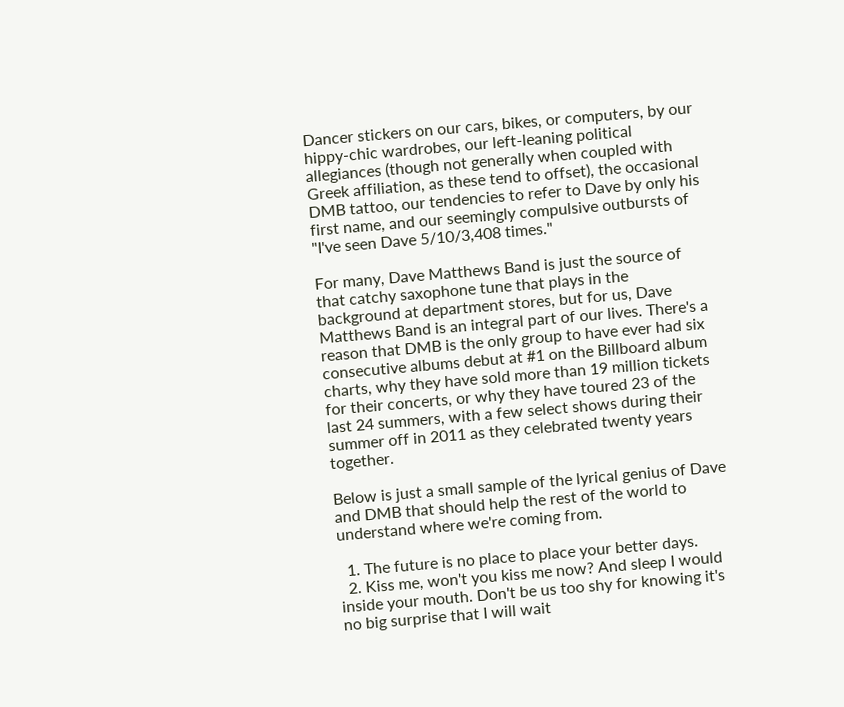Dancer stickers on our cars, bikes, or computers, by our hippy-chic wardrobes, our left-leaning political allegiances (though not generally when coupled with Greek affiliation, as these tend to offset), the occasional DMB tattoo, our tendencies to refer to Dave by only his first name, and our seemingly compulsive outbursts of "I've seen Dave 5/10/3,408 times."

For many, Dave Matthews Band is just the source of that catchy saxophone tune that plays in the background at department stores, but for us, Dave Matthews Band is an integral part of our lives. There's a reason that DMB is the only group to have ever had six consecutive albums debut at #1 on the Billboard album charts, why they have sold more than 19 million tickets for their concerts, or why they have toured 23 of the last 24 summers, with a few select shows during their summer off in 2011 as they celebrated twenty years together.

Below is just a small sample of the lyrical genius of Dave and DMB that should help the rest of the world to understand where we're coming from.

  1. The future is no place to place your better days.
  2. Kiss me, won't you kiss me now? And sleep I would inside your mouth. Don't be us too shy for knowing it's no big surprise that I will wait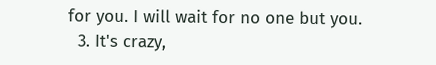for you. I will wait for no one but you.
  3. It's crazy,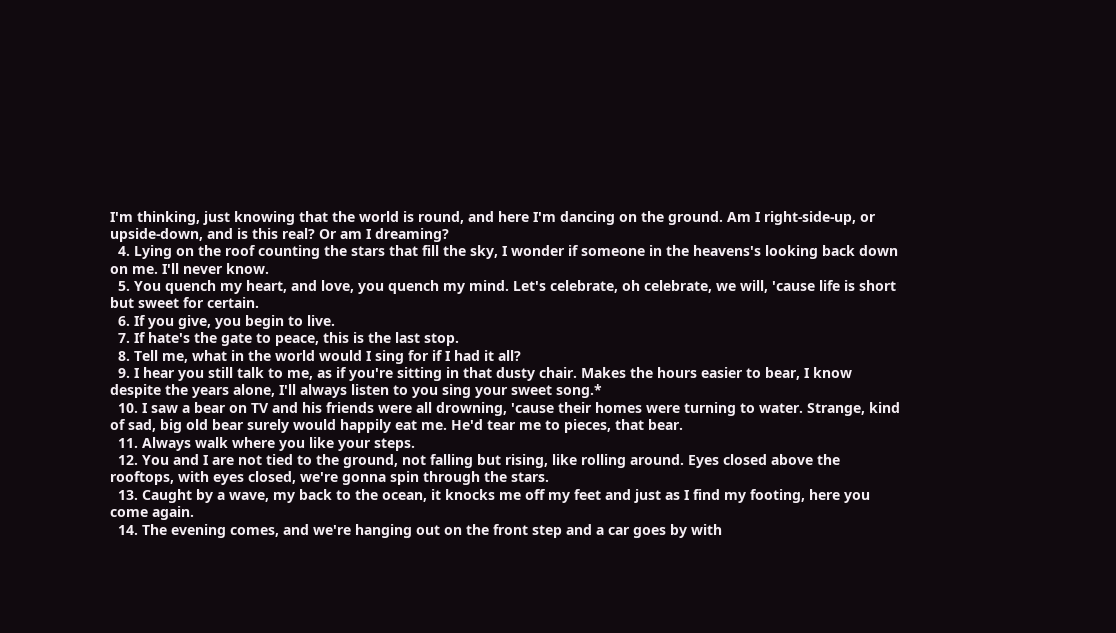I'm thinking, just knowing that the world is round, and here I'm dancing on the ground. Am I right-side-up, or upside-down, and is this real? Or am I dreaming?
  4. Lying on the roof counting the stars that fill the sky, I wonder if someone in the heavens's looking back down on me. I'll never know.
  5. You quench my heart, and love, you quench my mind. Let's celebrate, oh celebrate, we will, 'cause life is short but sweet for certain.
  6. If you give, you begin to live.
  7. If hate's the gate to peace, this is the last stop.
  8. Tell me, what in the world would I sing for if I had it all?
  9. I hear you still talk to me, as if you're sitting in that dusty chair. Makes the hours easier to bear, I know despite the years alone, I'll always listen to you sing your sweet song.*
  10. I saw a bear on TV and his friends were all drowning, 'cause their homes were turning to water. Strange, kind of sad, big old bear surely would happily eat me. He'd tear me to pieces, that bear.
  11. Always walk where you like your steps.
  12. You and I are not tied to the ground, not falling but rising, like rolling around. Eyes closed above the rooftops, with eyes closed, we're gonna spin through the stars.
  13. Caught by a wave, my back to the ocean, it knocks me off my feet and just as I find my footing, here you come again.
  14. The evening comes, and we're hanging out on the front step and a car goes by with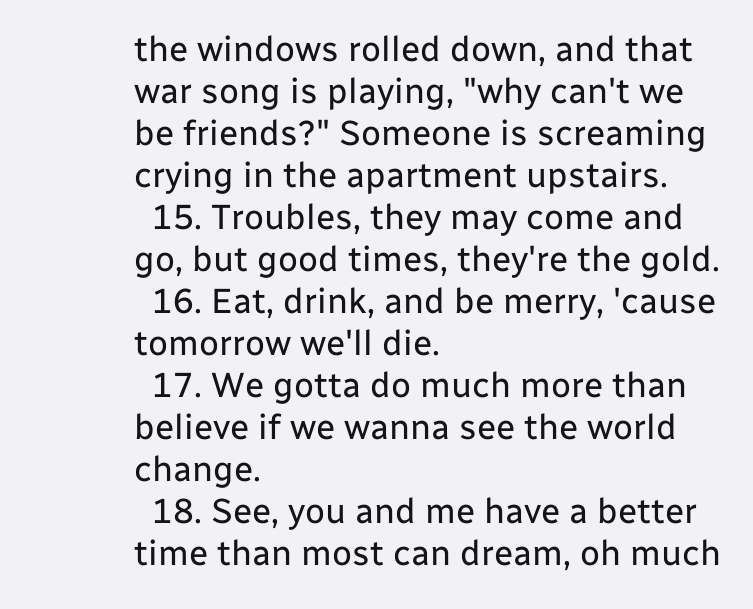the windows rolled down, and that war song is playing, "why can't we be friends?" Someone is screaming crying in the apartment upstairs.
  15. Troubles, they may come and go, but good times, they're the gold.
  16. Eat, drink, and be merry, 'cause tomorrow we'll die.
  17. We gotta do much more than believe if we wanna see the world change.
  18. See, you and me have a better time than most can dream, oh much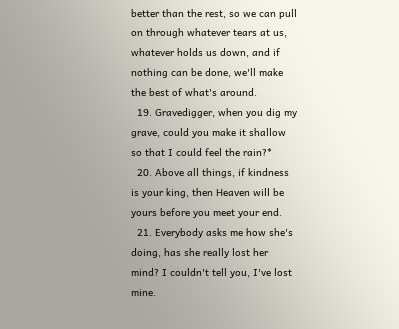better than the rest, so we can pull on through whatever tears at us, whatever holds us down, and if nothing can be done, we'll make the best of what's around.
  19. Gravedigger, when you dig my grave, could you make it shallow so that I could feel the rain?*
  20. Above all things, if kindness is your king, then Heaven will be yours before you meet your end.
  21. Everybody asks me how she's doing, has she really lost her mind? I couldn't tell you, I've lost mine.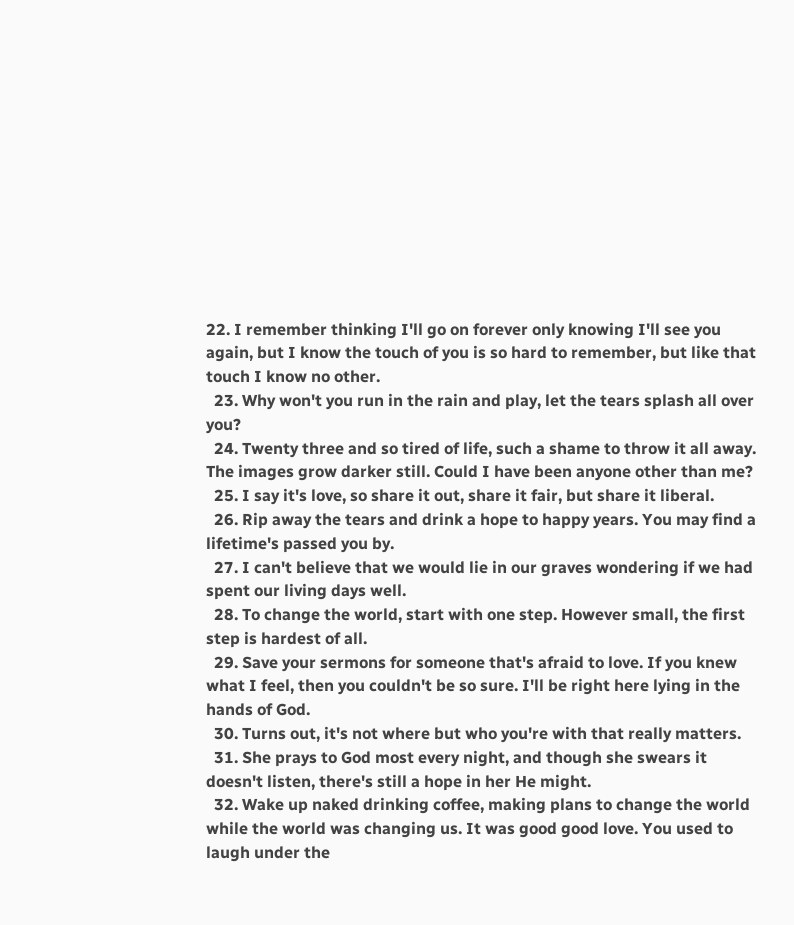22. I remember thinking I'll go on forever only knowing I'll see you again, but I know the touch of you is so hard to remember, but like that touch I know no other.
  23. Why won't you run in the rain and play, let the tears splash all over you?
  24. Twenty three and so tired of life, such a shame to throw it all away. The images grow darker still. Could I have been anyone other than me?
  25. I say it's love, so share it out, share it fair, but share it liberal.
  26. Rip away the tears and drink a hope to happy years. You may find a lifetime's passed you by.
  27. I can't believe that we would lie in our graves wondering if we had spent our living days well.
  28. To change the world, start with one step. However small, the first step is hardest of all.
  29. Save your sermons for someone that's afraid to love. If you knew what I feel, then you couldn't be so sure. I'll be right here lying in the hands of God.
  30. Turns out, it's not where but who you're with that really matters.
  31. She prays to God most every night, and though she swears it doesn't listen, there's still a hope in her He might.
  32. Wake up naked drinking coffee, making plans to change the world while the world was changing us. It was good good love. You used to laugh under the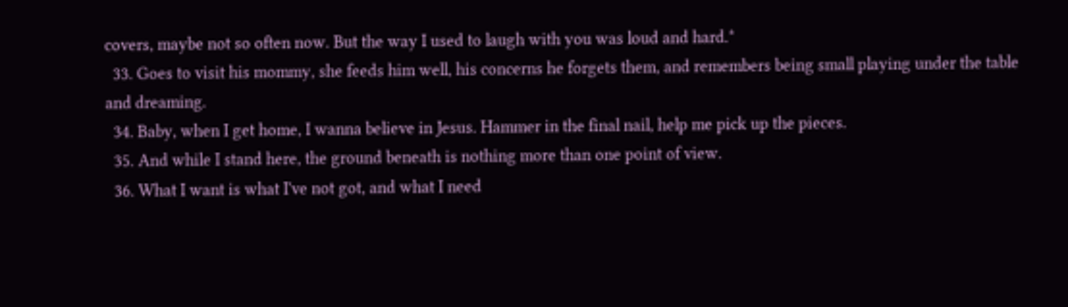covers, maybe not so often now. But the way I used to laugh with you was loud and hard.*
  33. Goes to visit his mommy, she feeds him well, his concerns he forgets them, and remembers being small playing under the table and dreaming.
  34. Baby, when I get home, I wanna believe in Jesus. Hammer in the final nail, help me pick up the pieces.
  35. And while I stand here, the ground beneath is nothing more than one point of view.
  36. What I want is what I've not got, and what I need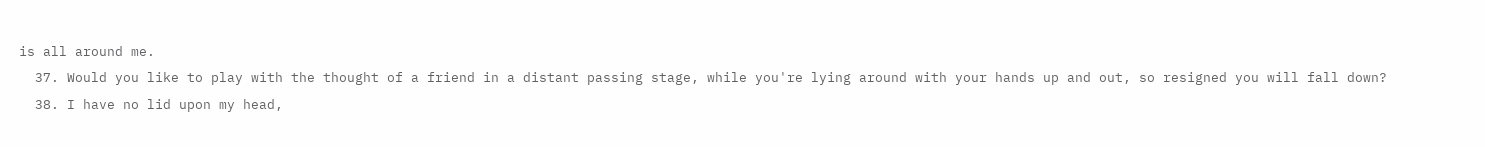is all around me.
  37. Would you like to play with the thought of a friend in a distant passing stage, while you're lying around with your hands up and out, so resigned you will fall down?
  38. I have no lid upon my head,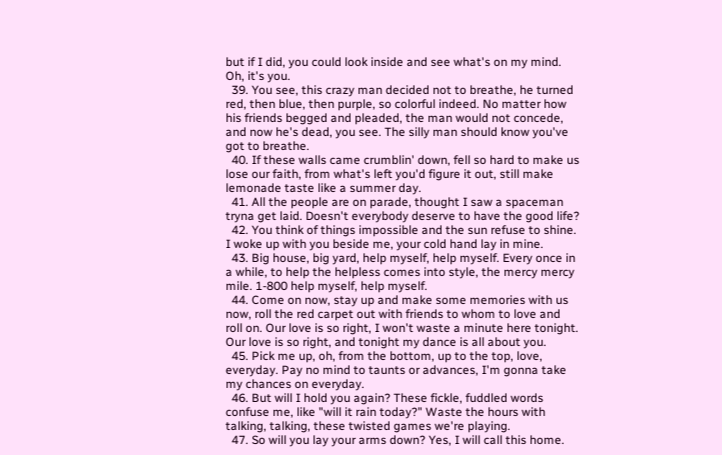but if I did, you could look inside and see what's on my mind. Oh, it's you.
  39. You see, this crazy man decided not to breathe, he turned red, then blue, then purple, so colorful indeed. No matter how his friends begged and pleaded, the man would not concede, and now he's dead, you see. The silly man should know you've got to breathe.
  40. If these walls came crumblin' down, fell so hard to make us lose our faith, from what's left you'd figure it out, still make lemonade taste like a summer day.
  41. All the people are on parade, thought I saw a spaceman tryna get laid. Doesn't everybody deserve to have the good life?
  42. You think of things impossible and the sun refuse to shine. I woke up with you beside me, your cold hand lay in mine.
  43. Big house, big yard, help myself, help myself. Every once in a while, to help the helpless comes into style, the mercy mercy mile. 1-800 help myself, help myself.
  44. Come on now, stay up and make some memories with us now, roll the red carpet out with friends to whom to love and roll on. Our love is so right, I won't waste a minute here tonight. Our love is so right, and tonight my dance is all about you.
  45. Pick me up, oh, from the bottom, up to the top, love, everyday. Pay no mind to taunts or advances, I'm gonna take my chances on everyday.
  46. But will I hold you again? These fickle, fuddled words confuse me, like "will it rain today?" Waste the hours with talking, talking, these twisted games we're playing.
  47. So will you lay your arms down? Yes, I will call this home.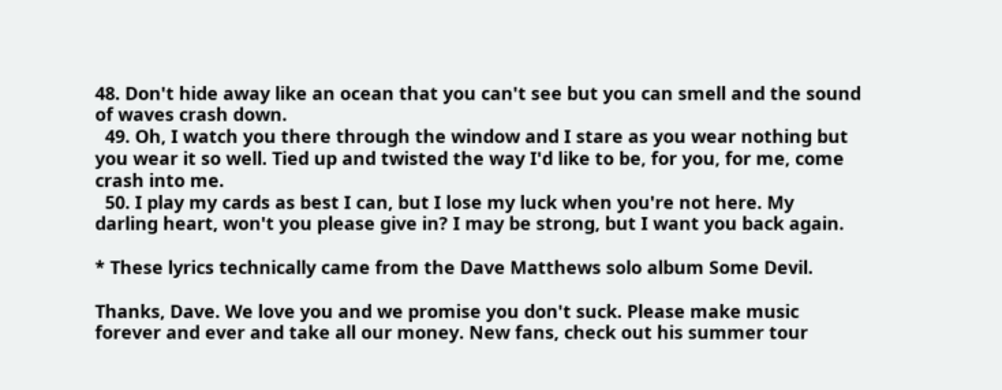48. Don't hide away like an ocean that you can't see but you can smell and the sound of waves crash down.
  49. Oh, I watch you there through the window and I stare as you wear nothing but you wear it so well. Tied up and twisted the way I'd like to be, for you, for me, come crash into me.
  50. I play my cards as best I can, but I lose my luck when you're not here. My darling heart, won't you please give in? I may be strong, but I want you back again.

* These lyrics technically came from the Dave Matthews solo album Some Devil.

Thanks, Dave. We love you and we promise you don't suck. Please make music forever and ever and take all our money. New fans, check out his summer tour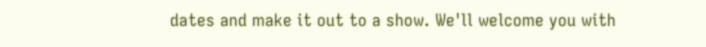dates and make it out to a show. We'll welcome you with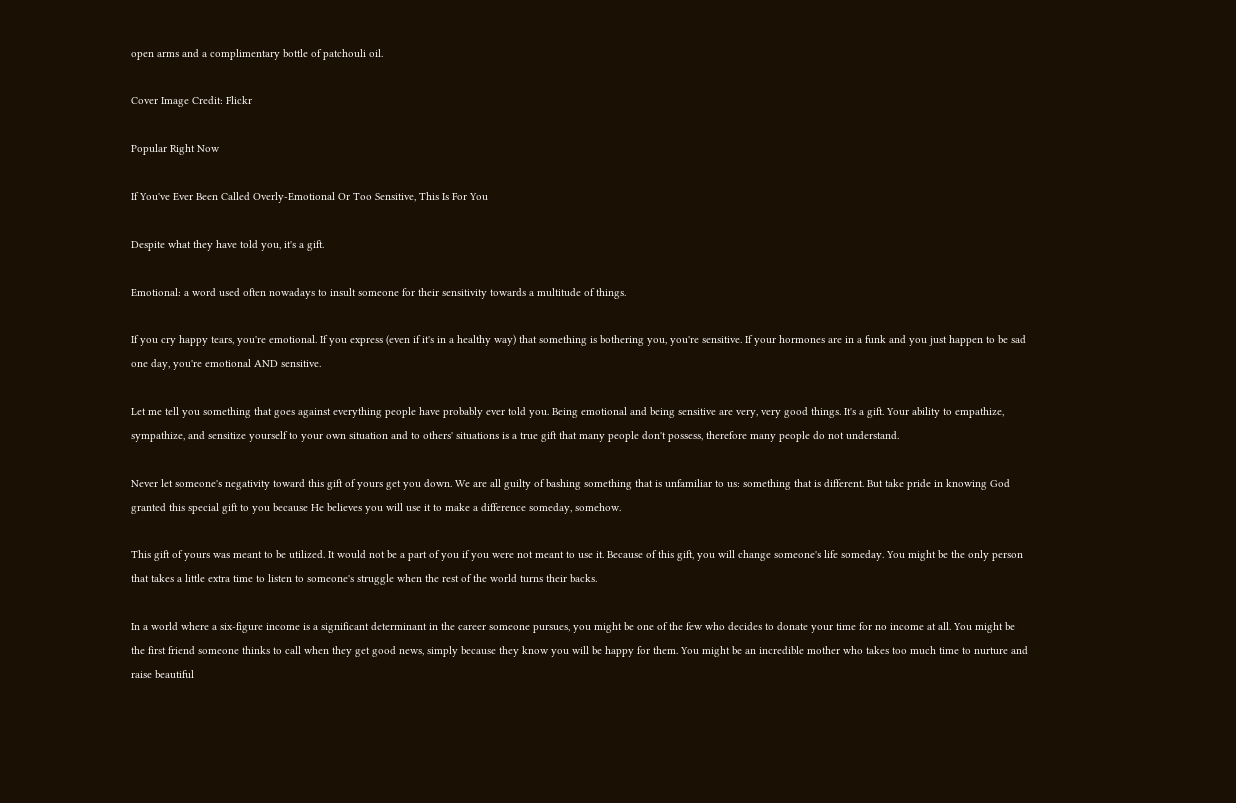open arms and a complimentary bottle of patchouli oil.

Cover Image Credit: Flickr

Popular Right Now

If You've Ever Been Called Overly-Emotional Or Too Sensitive, This Is For You

Despite what they have told you, it's a gift.

Emotional: a word used often nowadays to insult someone for their sensitivity towards a multitude of things.

If you cry happy tears, you're emotional. If you express (even if it's in a healthy way) that something is bothering you, you're sensitive. If your hormones are in a funk and you just happen to be sad one day, you're emotional AND sensitive.

Let me tell you something that goes against everything people have probably ever told you. Being emotional and being sensitive are very, very good things. It's a gift. Your ability to empathize, sympathize, and sensitize yourself to your own situation and to others' situations is a true gift that many people don't possess, therefore many people do not understand.

Never let someone's negativity toward this gift of yours get you down. We are all guilty of bashing something that is unfamiliar to us: something that is different. But take pride in knowing God granted this special gift to you because He believes you will use it to make a difference someday, somehow.

This gift of yours was meant to be utilized. It would not be a part of you if you were not meant to use it. Because of this gift, you will change someone's life someday. You might be the only person that takes a little extra time to listen to someone's struggle when the rest of the world turns their backs.

In a world where a six-figure income is a significant determinant in the career someone pursues, you might be one of the few who decides to donate your time for no income at all. You might be the first friend someone thinks to call when they get good news, simply because they know you will be happy for them. You might be an incredible mother who takes too much time to nurture and raise beautiful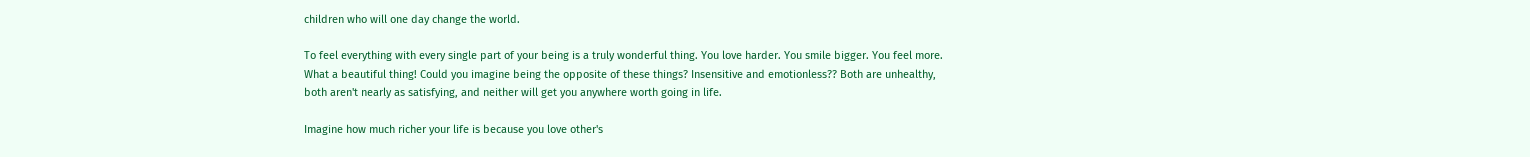children who will one day change the world.

To feel everything with every single part of your being is a truly wonderful thing. You love harder. You smile bigger. You feel more. What a beautiful thing! Could you imagine being the opposite of these things? Insensitive and emotionless?? Both are unhealthy, both aren't nearly as satisfying, and neither will get you anywhere worth going in life.

Imagine how much richer your life is because you love other's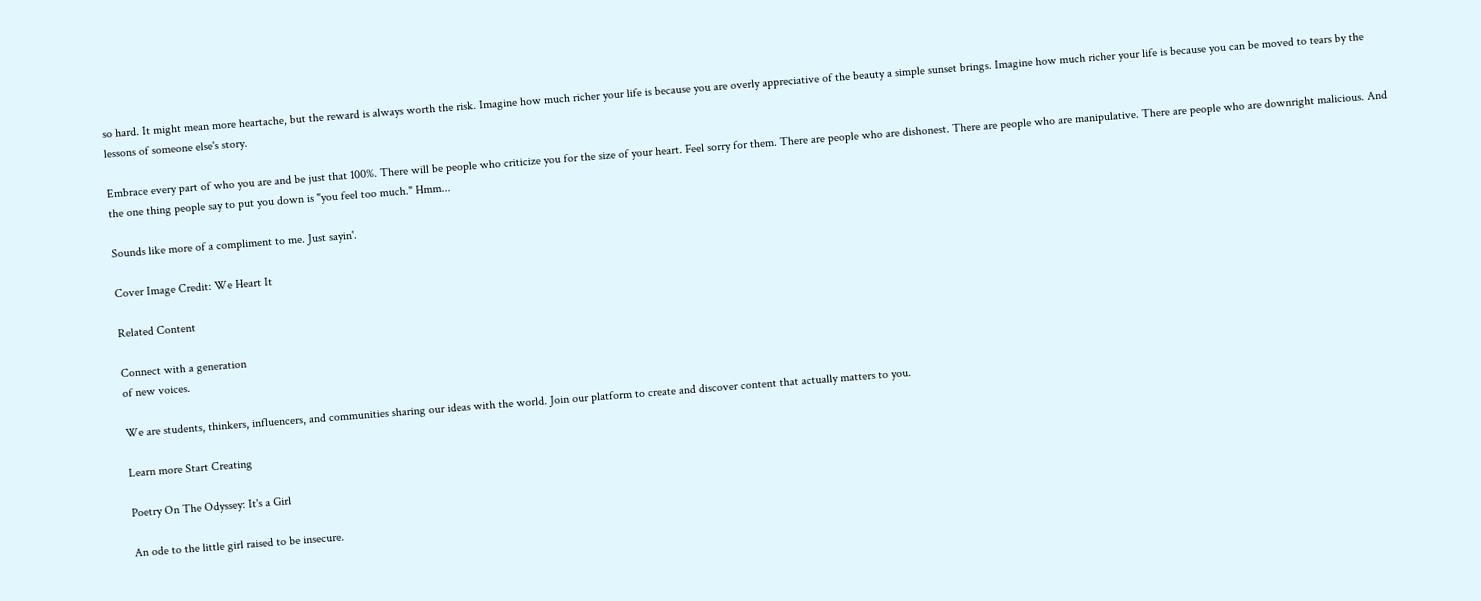so hard. It might mean more heartache, but the reward is always worth the risk. Imagine how much richer your life is because you are overly appreciative of the beauty a simple sunset brings. Imagine how much richer your life is because you can be moved to tears by the lessons of someone else's story.

Embrace every part of who you are and be just that 100%. There will be people who criticize you for the size of your heart. Feel sorry for them. There are people who are dishonest. There are people who are manipulative. There are people who are downright malicious. And the one thing people say to put you down is "you feel too much." Hmm...

Sounds like more of a compliment to me. Just sayin'.

Cover Image Credit: We Heart It

Related Content

Connect with a generation
of new voices.

We are students, thinkers, influencers, and communities sharing our ideas with the world. Join our platform to create and discover content that actually matters to you.

Learn more Start Creating

Poetry On The Odyssey: It's a Girl

An ode to the little girl raised to be insecure.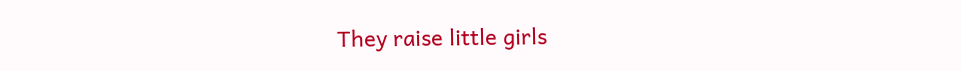They raise little girls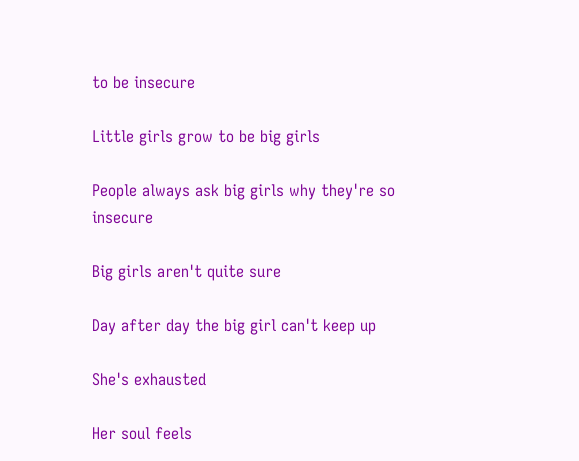to be insecure

Little girls grow to be big girls

People always ask big girls why they're so insecure

Big girls aren't quite sure

Day after day the big girl can't keep up

She's exhausted

Her soul feels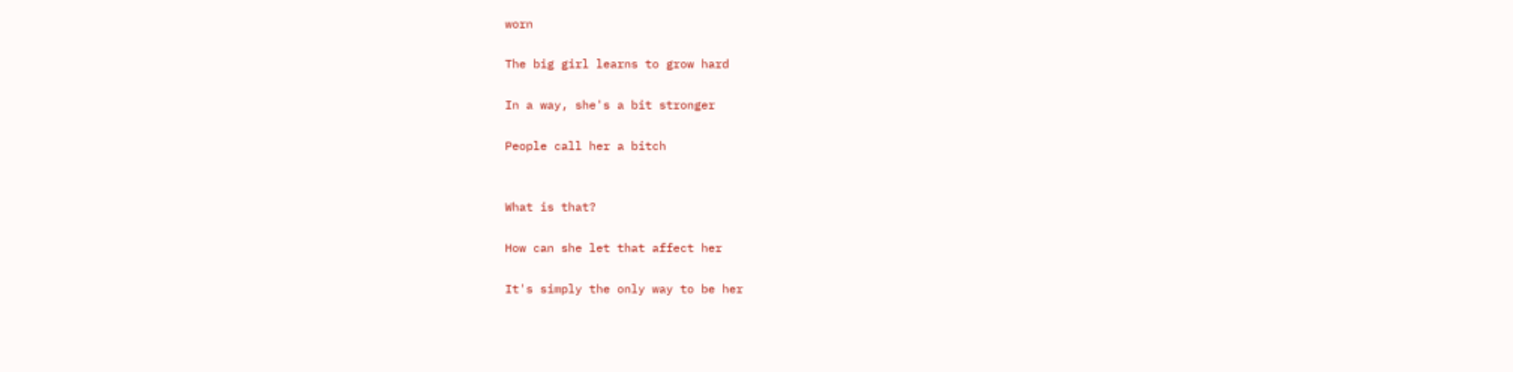worn

The big girl learns to grow hard

In a way, she's a bit stronger

People call her a bitch


What is that?

How can she let that affect her

It's simply the only way to be her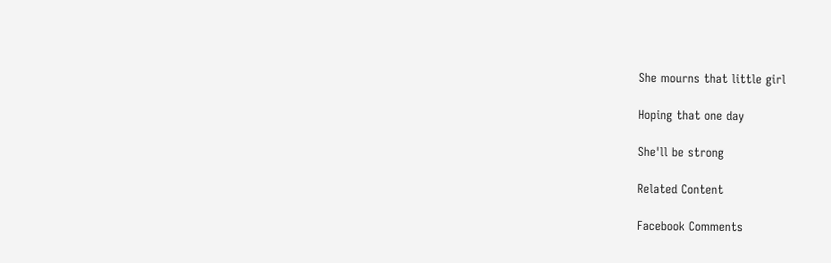She mourns that little girl

Hoping that one day

She'll be strong

Related Content

Facebook Comments